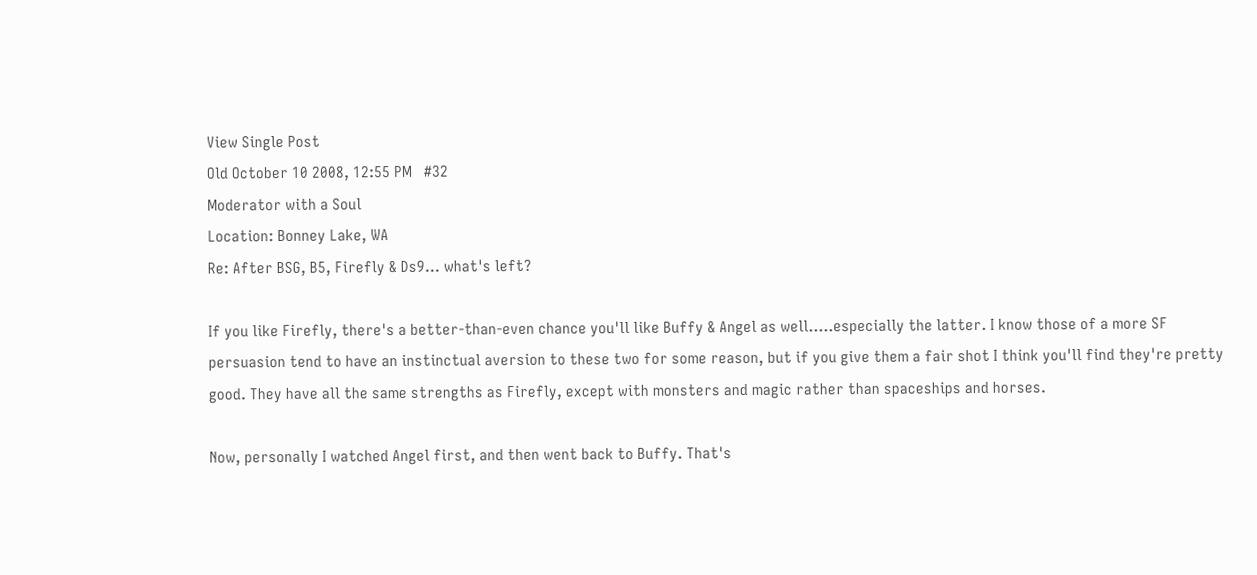View Single Post
Old October 10 2008, 12:55 PM   #32
Moderator with a Soul
Location: Bonney Lake, WA
Re: After BSG, B5, Firefly & Ds9... what's left?

If you like Firefly, there's a better-than-even chance you'll like Buffy & Angel as well.....especially the latter. I know those of a more SF persuasion tend to have an instinctual aversion to these two for some reason, but if you give them a fair shot I think you'll find they're pretty good. They have all the same strengths as Firefly, except with monsters and magic rather than spaceships and horses.

Now, personally I watched Angel first, and then went back to Buffy. That's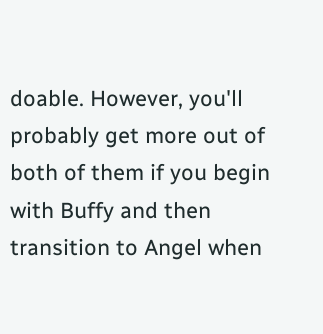doable. However, you'll probably get more out of both of them if you begin with Buffy and then transition to Angel when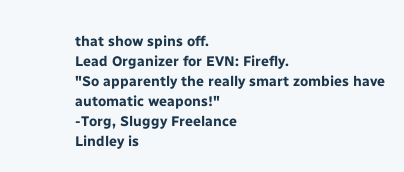that show spins off.
Lead Organizer for EVN: Firefly.
"So apparently the really smart zombies have automatic weapons!"
-Torg, Sluggy Freelance
Lindley is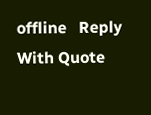offline   Reply With Quote